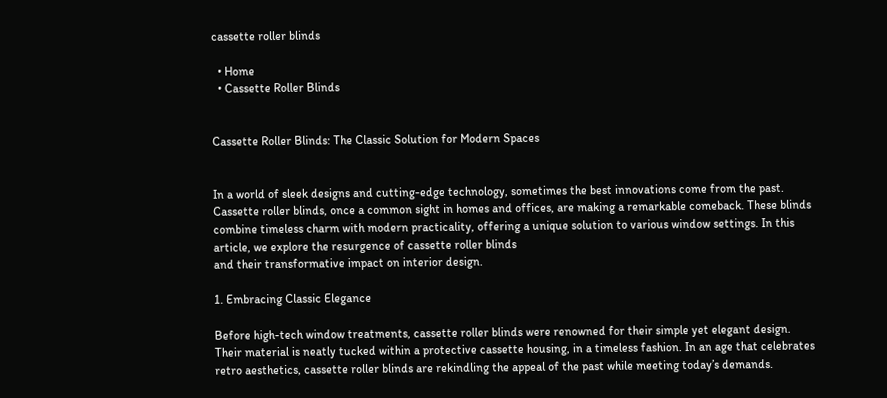cassette roller blinds

  • Home
  • Cassette Roller Blinds


Cassette Roller Blinds: The Classic Solution for Modern Spaces


In a world of sleek designs and cutting-edge technology, sometimes the best innovations come from the past. Cassette roller blinds, once a common sight in homes and offices, are making a remarkable comeback. These blinds combine timeless charm with modern practicality, offering a unique solution to various window settings. In this article, we explore the resurgence of cassette roller blinds
and their transformative impact on interior design.

1. Embracing Classic Elegance

Before high-tech window treatments, cassette roller blinds were renowned for their simple yet elegant design. Their material is neatly tucked within a protective cassette housing, in a timeless fashion. In an age that celebrates retro aesthetics, cassette roller blinds are rekindling the appeal of the past while meeting today’s demands.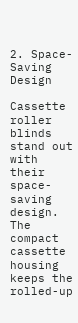2. Space-Saving Design

Cassette roller blinds stand out with their space-saving design. The compact cassette housing keeps the rolled-up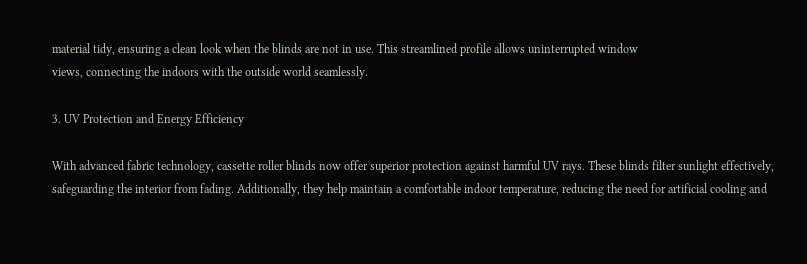material tidy, ensuring a clean look when the blinds are not in use. This streamlined profile allows uninterrupted window
views, connecting the indoors with the outside world seamlessly.

3. UV Protection and Energy Efficiency

With advanced fabric technology, cassette roller blinds now offer superior protection against harmful UV rays. These blinds filter sunlight effectively, safeguarding the interior from fading. Additionally, they help maintain a comfortable indoor temperature, reducing the need for artificial cooling and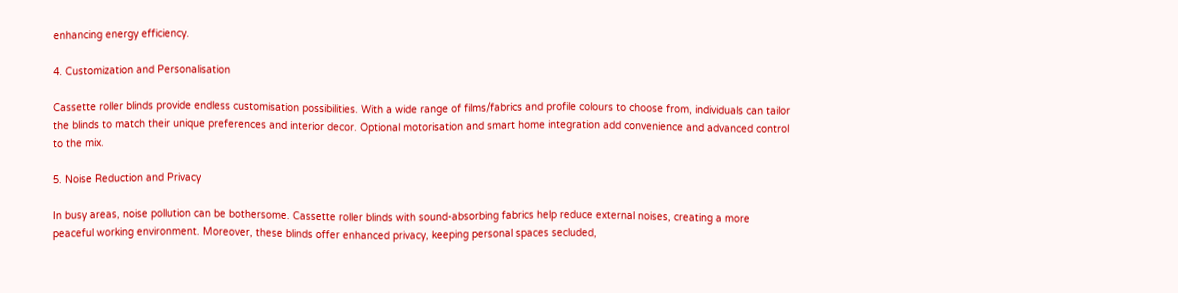enhancing energy efficiency.

4. Customization and Personalisation

Cassette roller blinds provide endless customisation possibilities. With a wide range of films/fabrics and profile colours to choose from, individuals can tailor the blinds to match their unique preferences and interior decor. Optional motorisation and smart home integration add convenience and advanced control to the mix.

5. Noise Reduction and Privacy

In busy areas, noise pollution can be bothersome. Cassette roller blinds with sound-absorbing fabrics help reduce external noises, creating a more peaceful working environment. Moreover, these blinds offer enhanced privacy, keeping personal spaces secluded,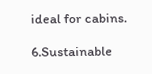ideal for cabins.

6.Sustainable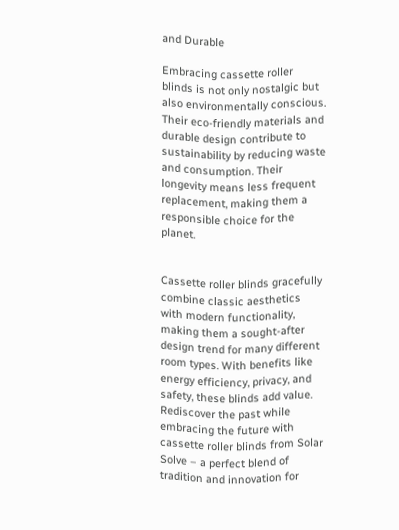and Durable

Embracing cassette roller blinds is not only nostalgic but also environmentally conscious. Their eco-friendly materials and durable design contribute to sustainability by reducing waste and consumption. Their longevity means less frequent replacement, making them a responsible choice for the planet.


Cassette roller blinds gracefully combine classic aesthetics with modern functionality, making them a sought-after design trend for many different room types. With benefits like energy efficiency, privacy, and safety, these blinds add value. Rediscover the past while embracing the future with cassette roller blinds from Solar Solve – a perfect blend of tradition and innovation for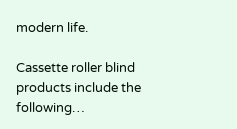modern life.

Cassette roller blind products include the following…